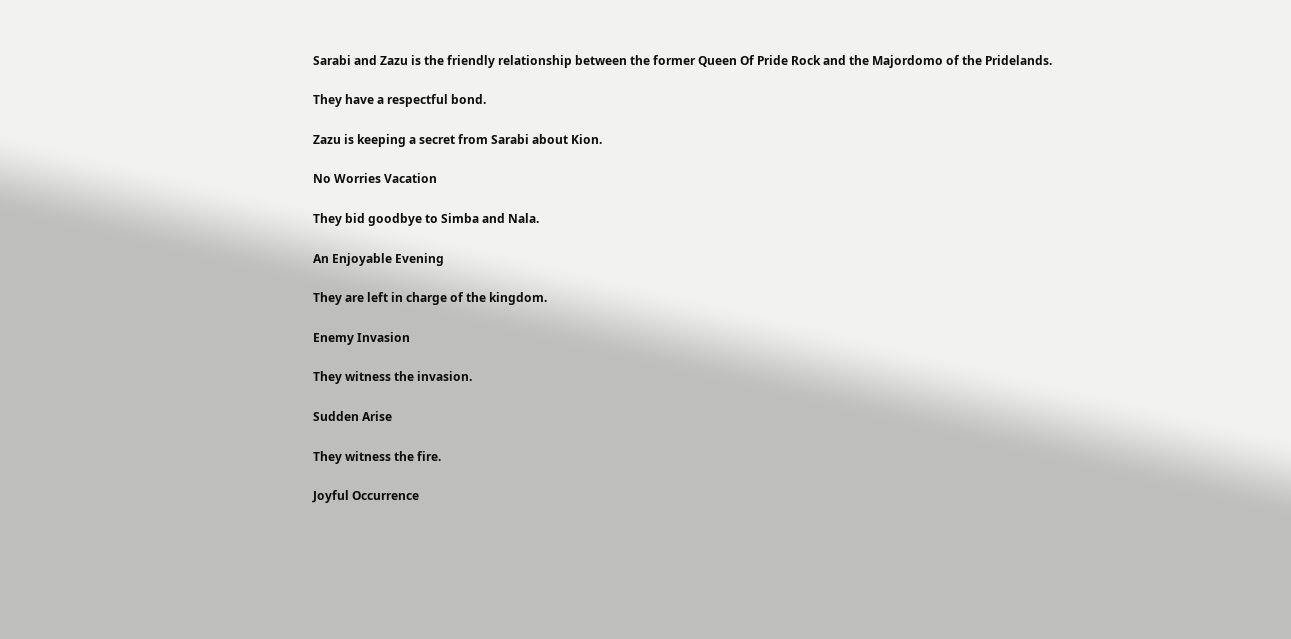Sarabi and Zazu is the friendly relationship between the former Queen Of Pride Rock and the Majordomo of the Pridelands.

They have a respectful bond.

Zazu is keeping a secret from Sarabi about Kion.

No Worries Vacation

They bid goodbye to Simba and Nala.

An Enjoyable Evening

They are left in charge of the kingdom.

Enemy Invasion

They witness the invasion.

Sudden Arise

They witness the fire.

Joyful Occurrence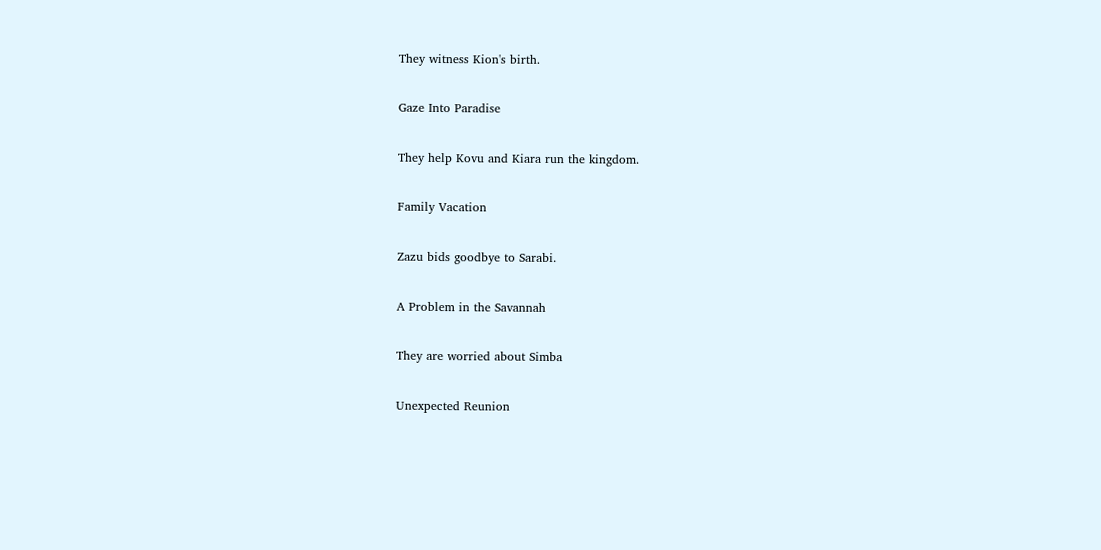They witness Kion's birth.

Gaze Into Paradise

They help Kovu and Kiara run the kingdom.

Family Vacation

Zazu bids goodbye to Sarabi.

A Problem in the Savannah

They are worried about Simba

Unexpected Reunion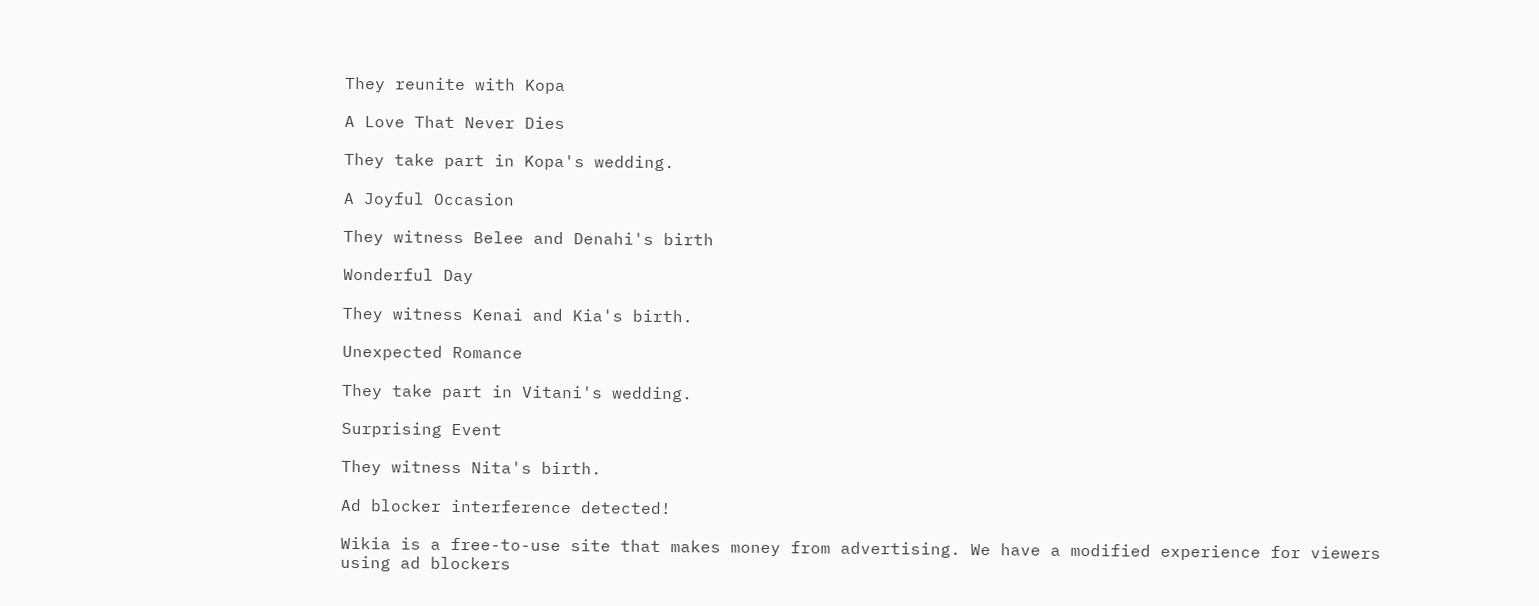They reunite with Kopa

A Love That Never Dies

They take part in Kopa's wedding.

A Joyful Occasion

They witness Belee and Denahi's birth

Wonderful Day

They witness Kenai and Kia's birth.

Unexpected Romance

They take part in Vitani's wedding.

Surprising Event

They witness Nita's birth.

Ad blocker interference detected!

Wikia is a free-to-use site that makes money from advertising. We have a modified experience for viewers using ad blockers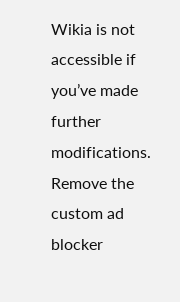Wikia is not accessible if you’ve made further modifications. Remove the custom ad blocker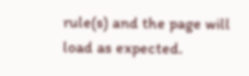rule(s) and the page will load as expected.